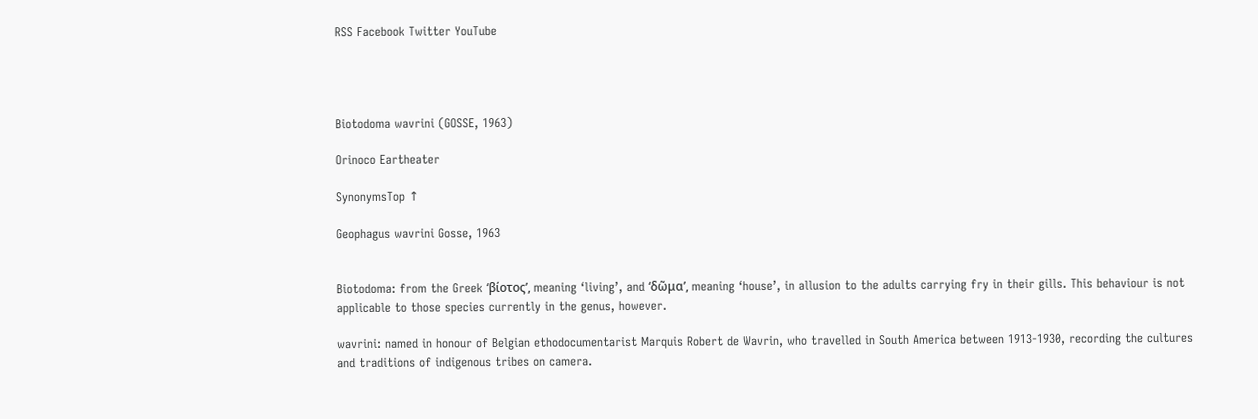RSS Facebook Twitter YouTube




Biotodoma wavrini (GOSSE, 1963)

Orinoco Eartheater

SynonymsTop ↑

Geophagus wavrini Gosse, 1963


Biotodoma: from the Greek ‘βίοτος’, meaning ‘living’, and ‘δῶμα’, meaning ‘house’, in allusion to the adults carrying fry in their gills. This behaviour is not applicable to those species currently in the genus, however.

wavrini: named in honour of Belgian ethodocumentarist Marquis Robert de Wavrin, who travelled in South America between 1913-1930, recording the cultures and traditions of indigenous tribes on camera.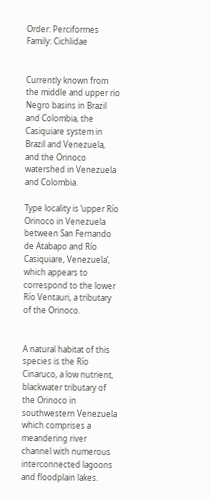Order: Perciformes Family: Cichlidae


Currently known from the middle and upper rio Negro basins in Brazil and Colombia, the Casiquiare system in Brazil and Venezuela, and the Orinoco watershed in Venezuela and Colombia.

Type locality is ‘upper Río Orinoco in Venezuela between San Fernando de Atabapo and Río Casiquiare, Venezuela’, which appears to correspond to the lower Río Ventauri, a tributary of the Orinoco.


A natural habitat of this species is the Río Cinaruco, a low nutrient, blackwater tributary of the Orinoco in southwestern Venezuela which comprises a meandering river channel with numerous interconnected lagoons and floodplain lakes.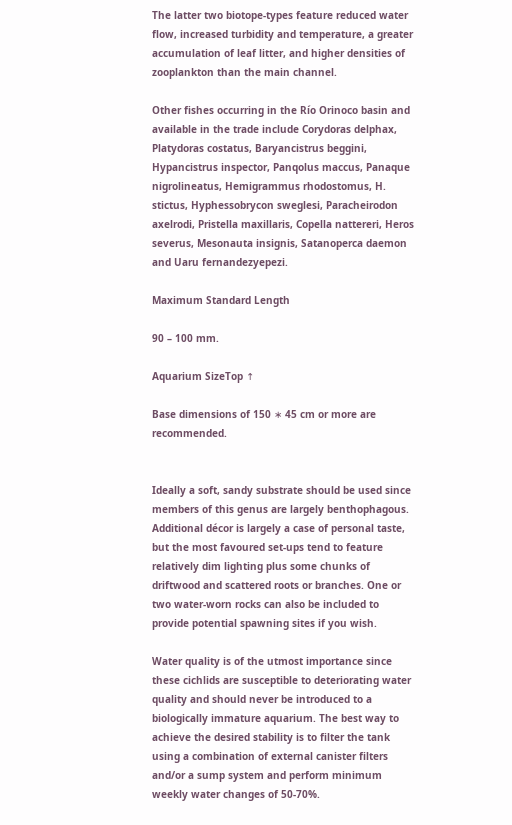The latter two biotope-types feature reduced water flow, increased turbidity and temperature, a greater accumulation of leaf litter, and higher densities of zooplankton than the main channel.

Other fishes occurring in the Río Orinoco basin and available in the trade include Corydoras delphax, Platydoras costatus, Baryancistrus beggini, Hypancistrus inspector, Panqolus maccus, Panaque nigrolineatus, Hemigrammus rhodostomus, H. stictus, Hyphessobrycon sweglesi, Paracheirodon axelrodi, Pristella maxillaris, Copella nattereri, Heros severus, Mesonauta insignis, Satanoperca daemon and Uaru fernandezyepezi.

Maximum Standard Length

90 – 100 mm.

Aquarium SizeTop ↑

Base dimensions of 150 ∗ 45 cm or more are recommended.


Ideally a soft, sandy substrate should be used since members of this genus are largely benthophagous. Additional décor is largely a case of personal taste, but the most favoured set-ups tend to feature relatively dim lighting plus some chunks of driftwood and scattered roots or branches. One or two water-worn rocks can also be included to provide potential spawning sites if you wish.

Water quality is of the utmost importance since these cichlids are susceptible to deteriorating water quality and should never be introduced to a biologically immature aquarium. The best way to achieve the desired stability is to filter the tank using a combination of external canister filters and/or a sump system and perform minimum weekly water changes of 50-70%.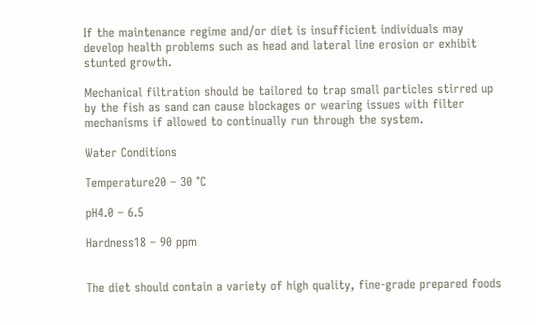If the maintenance regime and/or diet is insufficient individuals may develop health problems such as head and lateral line erosion or exhibit stunted growth.

Mechanical filtration should be tailored to trap small particles stirred up by the fish as sand can cause blockages or wearing issues with filter mechanisms if allowed to continually run through the system.

Water Conditions

Temperature20 – 30 °C

pH4.0 – 6.5

Hardness18 – 90 ppm


The diet should contain a variety of high quality, fine-grade prepared foods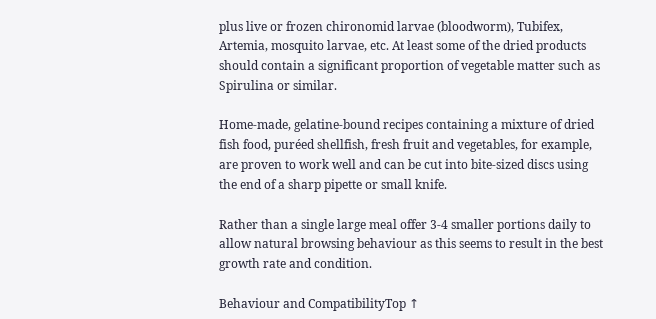plus live or frozen chironomid larvae (bloodworm), Tubifex, Artemia, mosquito larvae, etc. At least some of the dried products should contain a significant proportion of vegetable matter such as Spirulina or similar.

Home-made, gelatine-bound recipes containing a mixture of dried fish food, puréed shellfish, fresh fruit and vegetables, for example, are proven to work well and can be cut into bite-sized discs using the end of a sharp pipette or small knife.

Rather than a single large meal offer 3-4 smaller portions daily to allow natural browsing behaviour as this seems to result in the best growth rate and condition.

Behaviour and CompatibilityTop ↑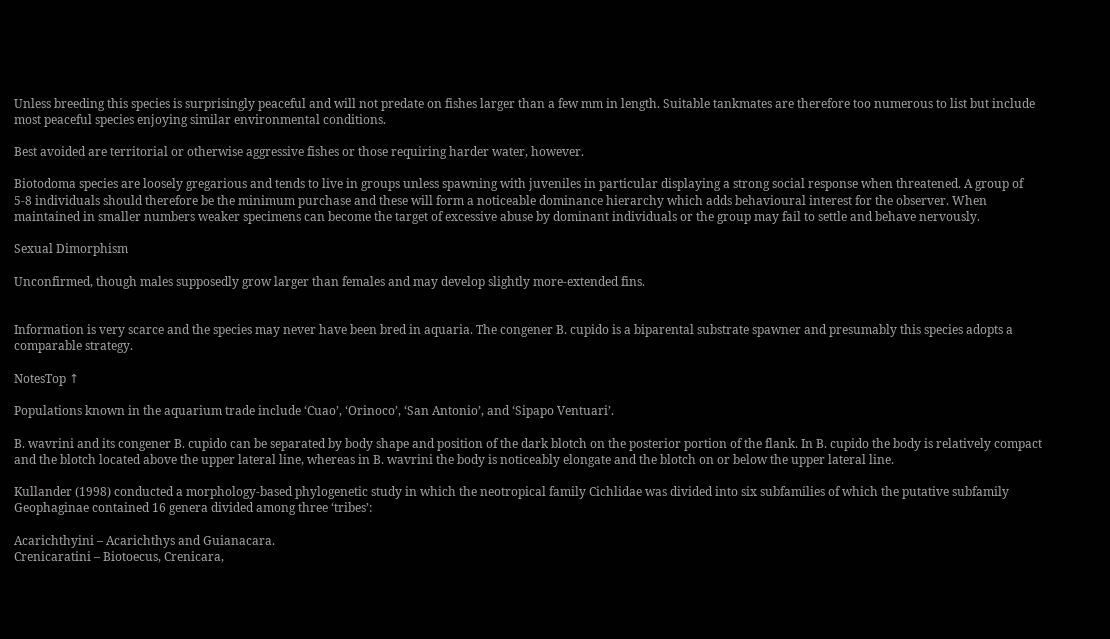Unless breeding this species is surprisingly peaceful and will not predate on fishes larger than a few mm in length. Suitable tankmates are therefore too numerous to list but include most peaceful species enjoying similar environmental conditions.

Best avoided are territorial or otherwise aggressive fishes or those requiring harder water, however.

Biotodoma species are loosely gregarious and tends to live in groups unless spawning with juveniles in particular displaying a strong social response when threatened. A group of 5-8 individuals should therefore be the minimum purchase and these will form a noticeable dominance hierarchy which adds behavioural interest for the observer. When maintained in smaller numbers weaker specimens can become the target of excessive abuse by dominant individuals or the group may fail to settle and behave nervously.

Sexual Dimorphism

Unconfirmed, though males supposedly grow larger than females and may develop slightly more-extended fins.


Information is very scarce and the species may never have been bred in aquaria. The congener B. cupido is a biparental substrate spawner and presumably this species adopts a comparable strategy.

NotesTop ↑

Populations known in the aquarium trade include ‘Cuao’, ‘Orinoco’, ‘San Antonio’, and ‘Sipapo Ventuari’.

B. wavrini and its congener B. cupido can be separated by body shape and position of the dark blotch on the posterior portion of the flank. In B. cupido the body is relatively compact and the blotch located above the upper lateral line, whereas in B. wavrini the body is noticeably elongate and the blotch on or below the upper lateral line.

Kullander (1998) conducted a morphology-based phylogenetic study in which the neotropical family Cichlidae was divided into six subfamilies of which the putative subfamily Geophaginae contained 16 genera divided among three ‘tribes’:

Acarichthyini – Acarichthys and Guianacara.
Crenicaratini – Biotoecus, Crenicara,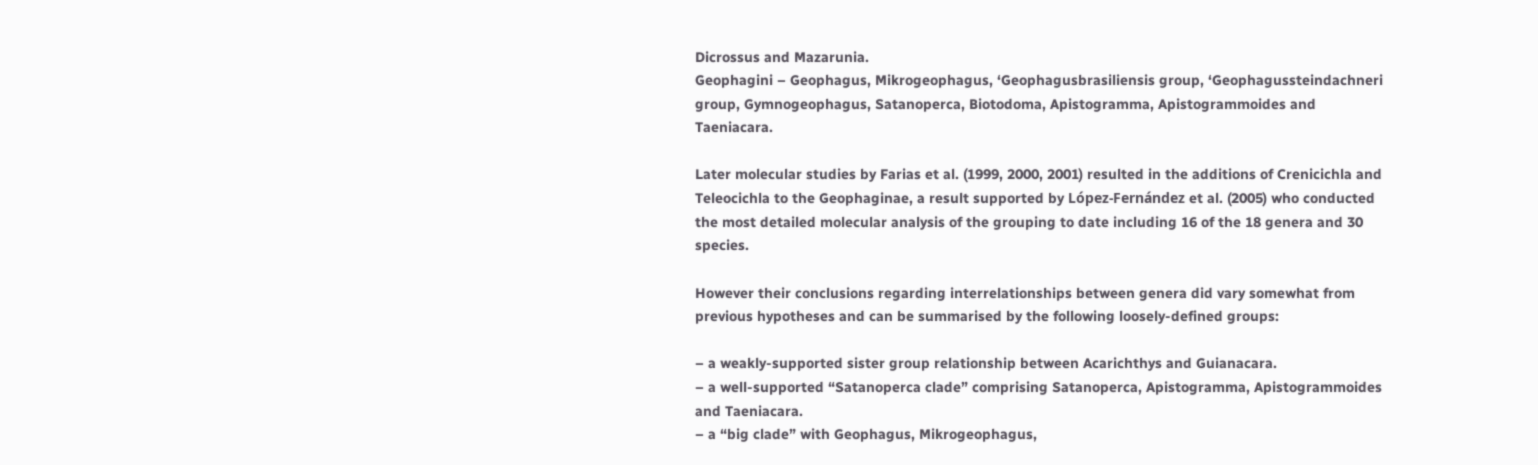Dicrossus and Mazarunia.
Geophagini – Geophagus, Mikrogeophagus, ‘Geophagusbrasiliensis group, ‘Geophagussteindachneri group, Gymnogeophagus, Satanoperca, Biotodoma, Apistogramma, Apistogrammoides and Taeniacara.

Later molecular studies by Farias et al. (1999, 2000, 2001) resulted in the additions of Crenicichla and Teleocichla to the Geophaginae, a result supported by López-Fernández et al. (2005) who conducted the most detailed molecular analysis of the grouping to date including 16 of the 18 genera and 30 species.

However their conclusions regarding interrelationships between genera did vary somewhat from previous hypotheses and can be summarised by the following loosely-defined groups:

– a weakly-supported sister group relationship between Acarichthys and Guianacara.
– a well-supported “Satanoperca clade” comprising Satanoperca, Apistogramma, Apistogrammoides and Taeniacara.
– a “big clade” with Geophagus, Mikrogeophagus,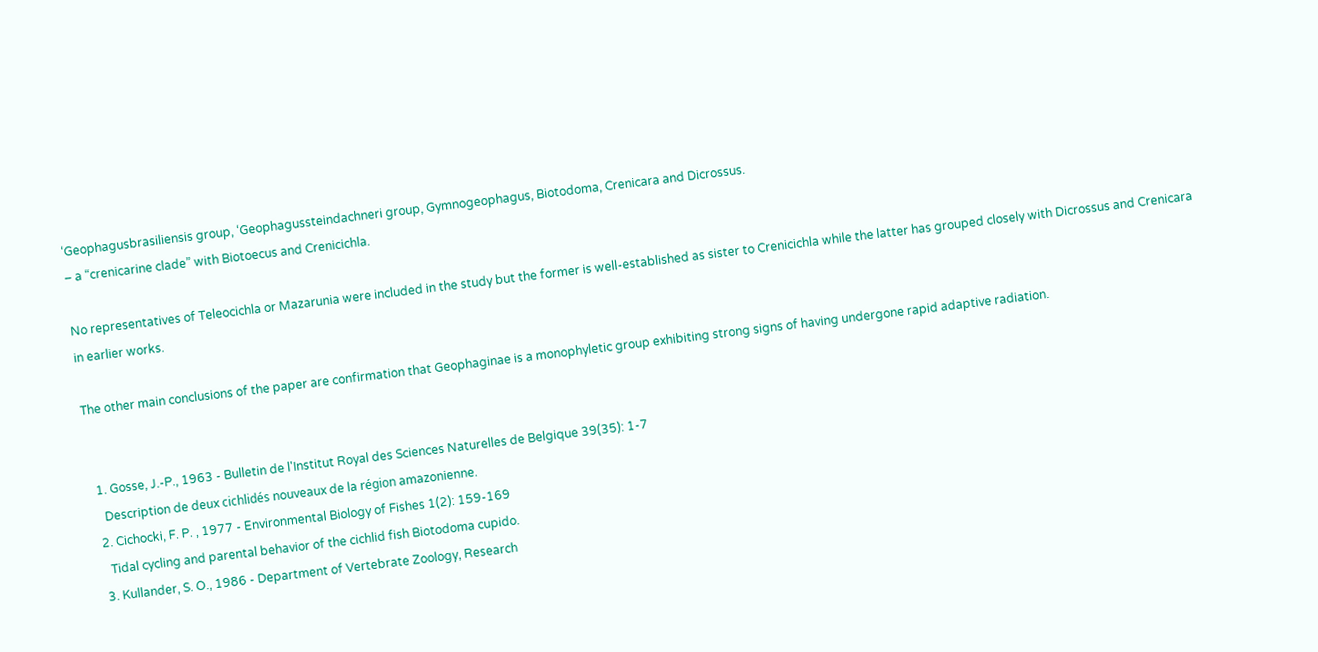‘Geophagusbrasiliensis group, ‘Geophagussteindachneri group, Gymnogeophagus, Biotodoma, Crenicara and Dicrossus.
– a “crenicarine clade” with Biotoecus and Crenicichla.

No representatives of Teleocichla or Mazarunia were included in the study but the former is well-established as sister to Crenicichla while the latter has grouped closely with Dicrossus and Crenicara in earlier works.

The other main conclusions of the paper are confirmation that Geophaginae is a monophyletic group exhibiting strong signs of having undergone rapid adaptive radiation.


  1. Gosse, J.-P., 1963 - Bulletin de l'Institut Royal des Sciences Naturelles de Belgique 39(35): 1-7
    Description de deux cichlidés nouveaux de la région amazonienne.
  2. Cichocki, F. P. , 1977 - Environmental Biology of Fishes 1(2): 159-169
    Tidal cycling and parental behavior of the cichlid fish Biotodoma cupido.
  3. Kullander, S. O., 1986 - Department of Vertebrate Zoology, Research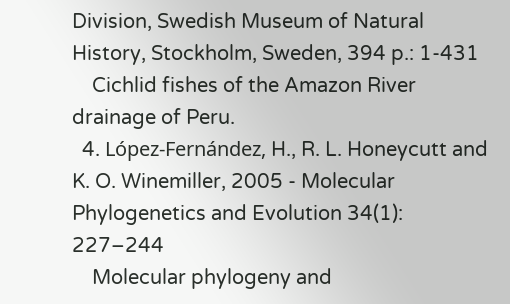Division, Swedish Museum of Natural History, Stockholm, Sweden, 394 p.: 1-431
    Cichlid fishes of the Amazon River drainage of Peru.
  4. López-Fernández, H., R. L. Honeycutt and K. O. Winemiller, 2005 - Molecular Phylogenetics and Evolution 34(1): 227–244
    Molecular phylogeny and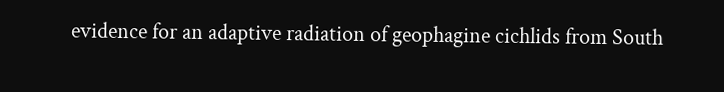evidence for an adaptive radiation of geophagine cichlids from South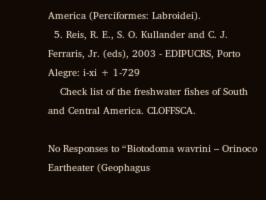America (Perciformes: Labroidei).
  5. Reis, R. E., S. O. Kullander and C. J. Ferraris, Jr. (eds), 2003 - EDIPUCRS, Porto Alegre: i-xi + 1-729
    Check list of the freshwater fishes of South and Central America. CLOFFSCA.

No Responses to “Biotodoma wavrini – Orinoco Eartheater (Geophagus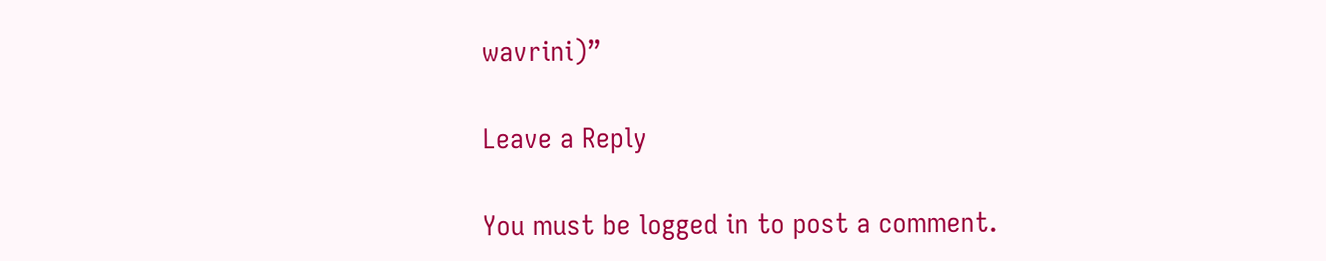wavrini)”

Leave a Reply

You must be logged in to post a comment.